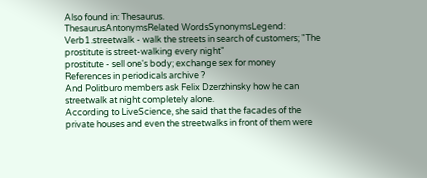Also found in: Thesaurus.
ThesaurusAntonymsRelated WordsSynonymsLegend:
Verb1.streetwalk - walk the streets in search of customers; "The prostitute is street-walking every night"
prostitute - sell one's body; exchange sex for money
References in periodicals archive ?
And Politburo members ask Felix Dzerzhinsky how he can streetwalk at night completely alone.
According to LiveScience, she said that the facades of the private houses and even the streetwalks in front of them were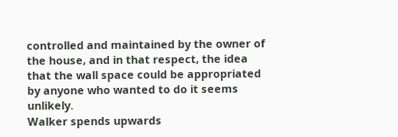controlled and maintained by the owner of the house, and in that respect, the idea that the wall space could be appropriated by anyone who wanted to do it seems unlikely.
Walker spends upwards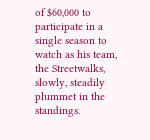of $60,000 to participate in a single season to watch as his team, the Streetwalks, slowly, steadily plummet in the standings.